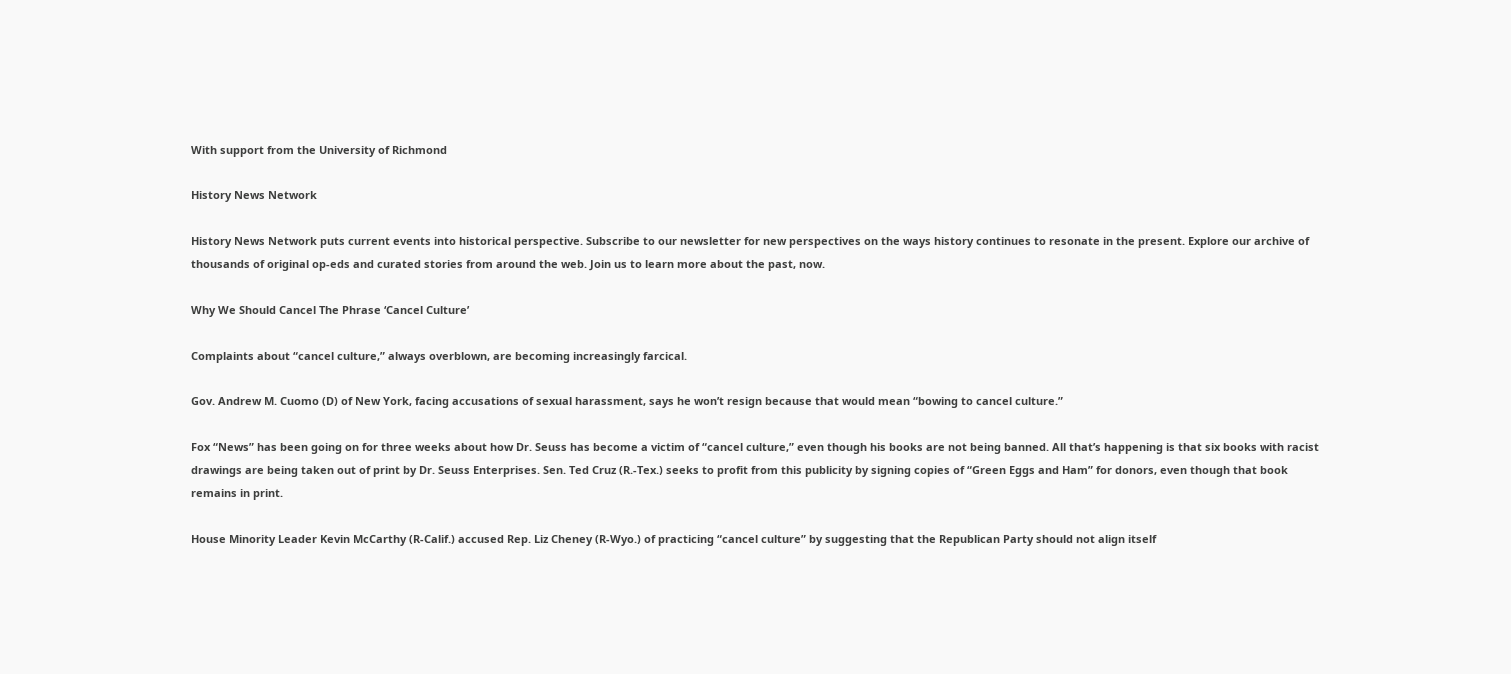With support from the University of Richmond

History News Network

History News Network puts current events into historical perspective. Subscribe to our newsletter for new perspectives on the ways history continues to resonate in the present. Explore our archive of thousands of original op-eds and curated stories from around the web. Join us to learn more about the past, now.

Why We Should Cancel The Phrase ‘Cancel Culture’

Complaints about “cancel culture,” always overblown, are becoming increasingly farcical.

Gov. Andrew M. Cuomo (D) of New York, facing accusations of sexual harassment, says he won’t resign because that would mean “bowing to cancel culture.”

Fox “News” has been going on for three weeks about how Dr. Seuss has become a victim of “cancel culture,” even though his books are not being banned. All that’s happening is that six books with racist drawings are being taken out of print by Dr. Seuss Enterprises. Sen. Ted Cruz (R.-Tex.) seeks to profit from this publicity by signing copies of “Green Eggs and Ham” for donors, even though that book remains in print.

House Minority Leader Kevin McCarthy (R-Calif.) accused Rep. Liz Cheney (R-Wyo.) of practicing “cancel culture” by suggesting that the Republican Party should not align itself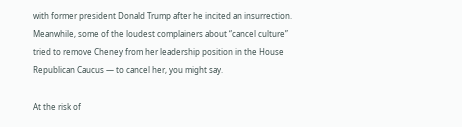with former president Donald Trump after he incited an insurrection. Meanwhile, some of the loudest complainers about “cancel culture” tried to remove Cheney from her leadership position in the House Republican Caucus — to cancel her, you might say.

At the risk of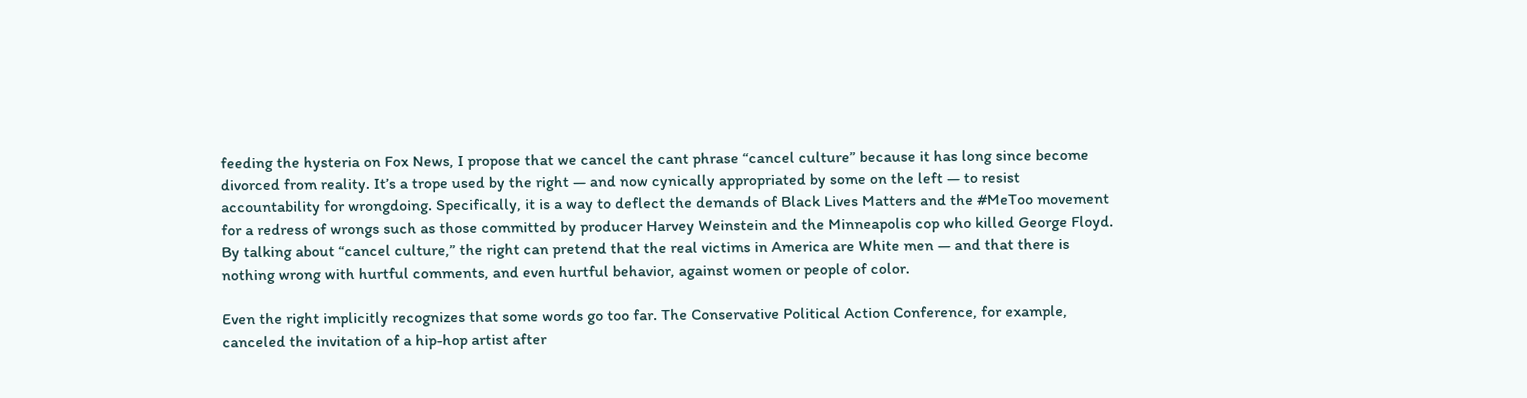feeding the hysteria on Fox News, I propose that we cancel the cant phrase “cancel culture” because it has long since become divorced from reality. It’s a trope used by the right — and now cynically appropriated by some on the left — to resist accountability for wrongdoing. Specifically, it is a way to deflect the demands of Black Lives Matters and the #MeToo movement for a redress of wrongs such as those committed by producer Harvey Weinstein and the Minneapolis cop who killed George Floyd. By talking about “cancel culture,” the right can pretend that the real victims in America are White men — and that there is nothing wrong with hurtful comments, and even hurtful behavior, against women or people of color.

Even the right implicitly recognizes that some words go too far. The Conservative Political Action Conference, for example, canceled the invitation of a hip-hop artist after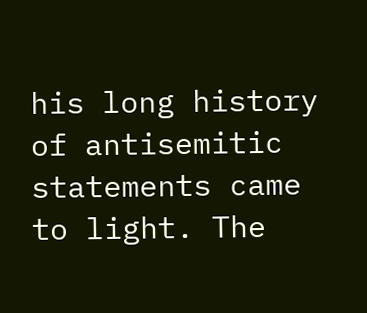his long history of antisemitic statements came to light. The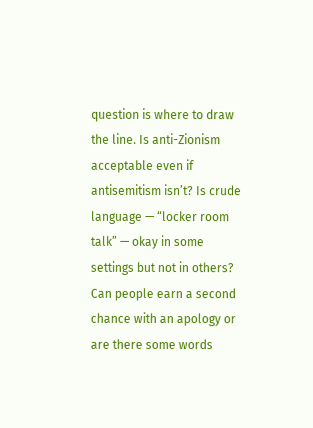question is where to draw the line. Is anti-Zionism acceptable even if antisemitism isn’t? Is crude language — “locker room talk” — okay in some settings but not in others? Can people earn a second chance with an apology or are there some words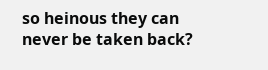so heinous they can never be taken back?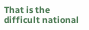That is the difficult national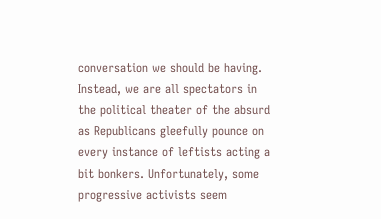conversation we should be having. Instead, we are all spectators in the political theater of the absurd as Republicans gleefully pounce on every instance of leftists acting a bit bonkers. Unfortunately, some progressive activists seem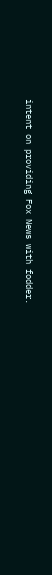intent on providing Fox News with fodder.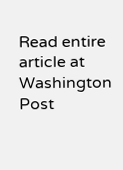Read entire article at Washington Post